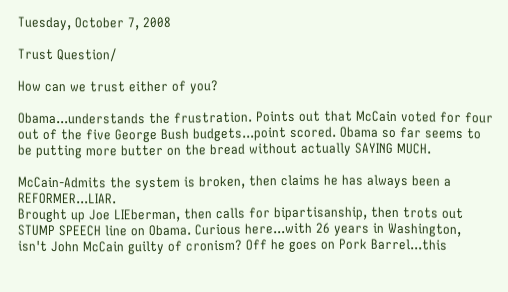Tuesday, October 7, 2008

Trust Question/

How can we trust either of you?

Obama...understands the frustration. Points out that McCain voted for four out of the five George Bush budgets...point scored. Obama so far seems to be putting more butter on the bread without actually SAYING MUCH.

McCain-Admits the system is broken, then claims he has always been a REFORMER...LIAR.
Brought up Joe LIEberman, then calls for bipartisanship, then trots out STUMP SPEECH line on Obama. Curious here...with 26 years in Washington, isn't John McCain guilty of cronism? Off he goes on Pork Barrel...this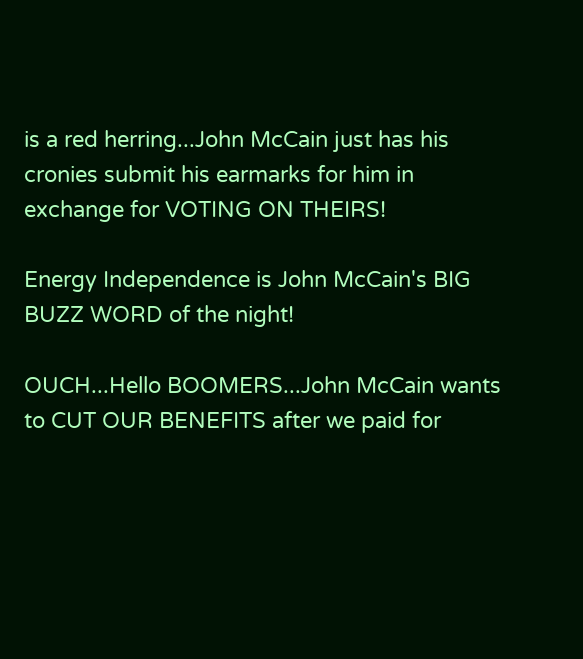is a red herring...John McCain just has his cronies submit his earmarks for him in exchange for VOTING ON THEIRS!

Energy Independence is John McCain's BIG BUZZ WORD of the night!

OUCH...Hello BOOMERS...John McCain wants to CUT OUR BENEFITS after we paid for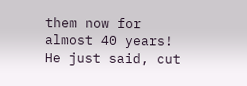them now for almost 40 years! He just said, cut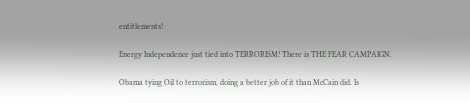entitlements!

Energy Independence just tied into TERRORISM! There is THE FEAR CAMPAIGN.

Obama tying Oil to terrorism, doing a better job of it than McCain did. Is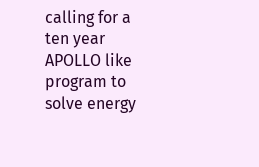calling for a ten year APOLLO like program to solve energy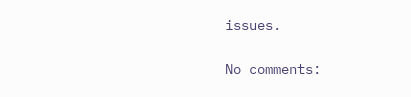issues.

No comments: